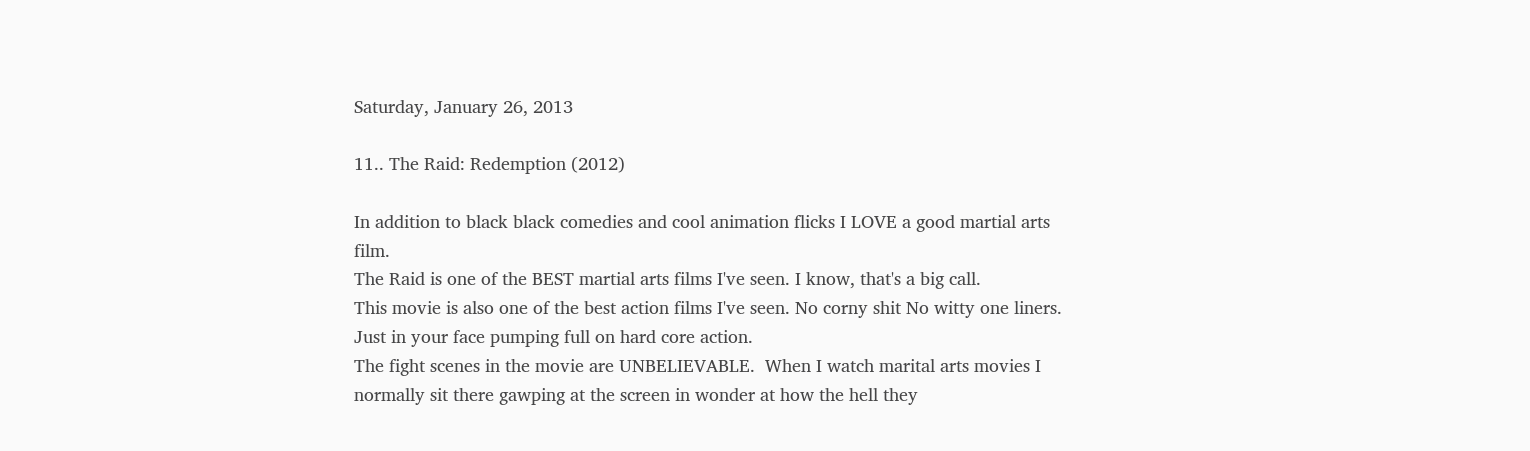Saturday, January 26, 2013

11.. The Raid: Redemption (2012)

In addition to black black comedies and cool animation flicks I LOVE a good martial arts film.
The Raid is one of the BEST martial arts films I've seen. I know, that's a big call.
This movie is also one of the best action films I've seen. No corny shit No witty one liners. Just in your face pumping full on hard core action.
The fight scenes in the movie are UNBELIEVABLE.  When I watch marital arts movies I normally sit there gawping at the screen in wonder at how the hell they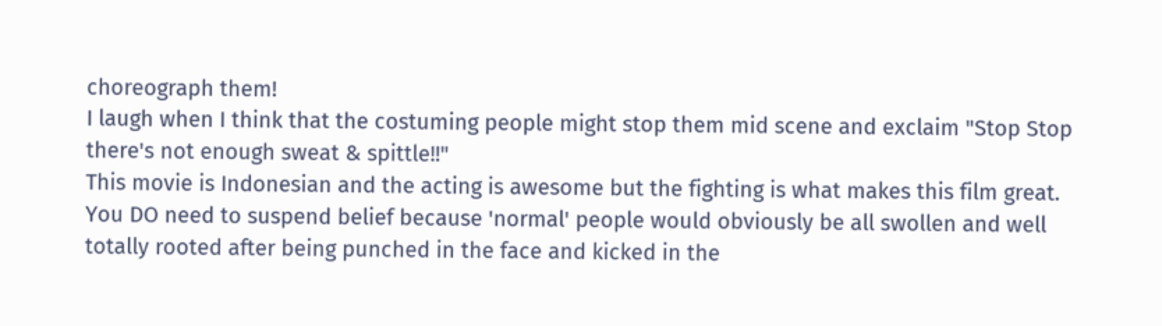choreograph them!
I laugh when I think that the costuming people might stop them mid scene and exclaim "Stop Stop there's not enough sweat & spittle!!"
This movie is Indonesian and the acting is awesome but the fighting is what makes this film great.
You DO need to suspend belief because 'normal' people would obviously be all swollen and well totally rooted after being punched in the face and kicked in the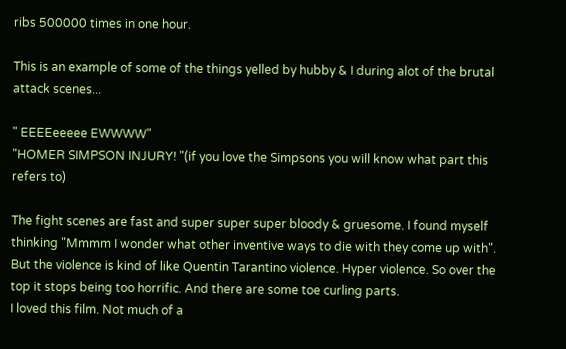ribs 500000 times in one hour.

This is an example of some of the things yelled by hubby & I during alot of the brutal attack scenes...

" EEEEeeeee EWWWW"
"HOMER SIMPSON INJURY! "(if you love the Simpsons you will know what part this refers to)

The fight scenes are fast and super super super bloody & gruesome. I found myself thinking "Mmmm I wonder what other inventive ways to die with they come up with".
But the violence is kind of like Quentin Tarantino violence. Hyper violence. So over the top it stops being too horrific. And there are some toe curling parts.
I loved this film. Not much of a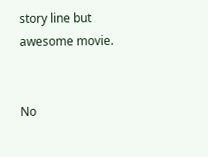story line but awesome movie.


No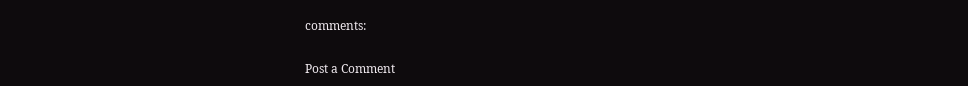comments:

Post a Comment